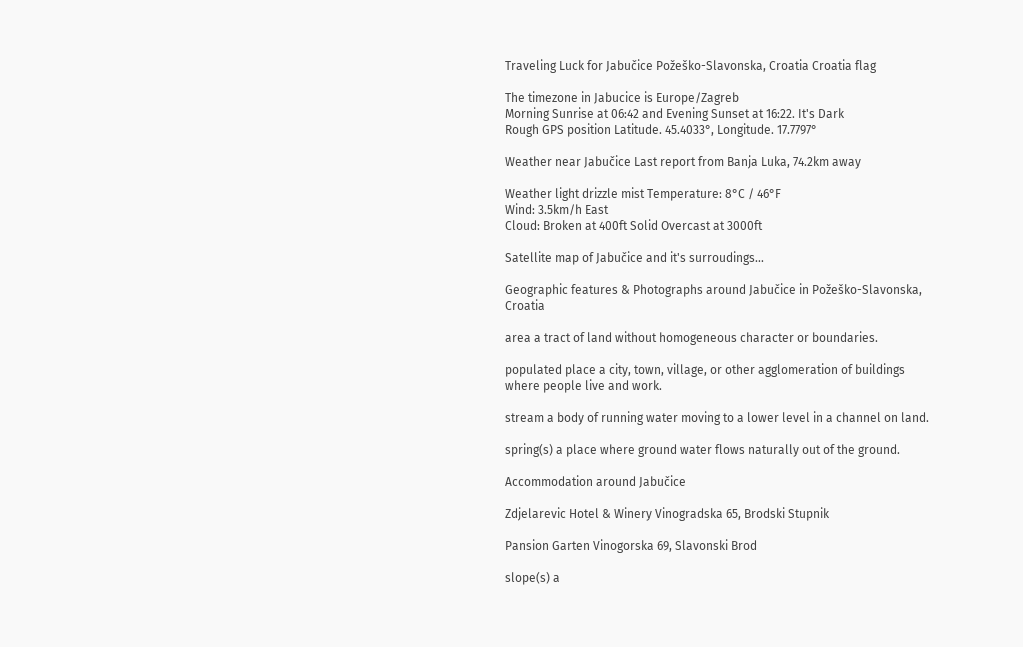Traveling Luck for Jabučice Požeško-Slavonska, Croatia Croatia flag

The timezone in Jabucice is Europe/Zagreb
Morning Sunrise at 06:42 and Evening Sunset at 16:22. It's Dark
Rough GPS position Latitude. 45.4033°, Longitude. 17.7797°

Weather near Jabučice Last report from Banja Luka, 74.2km away

Weather light drizzle mist Temperature: 8°C / 46°F
Wind: 3.5km/h East
Cloud: Broken at 400ft Solid Overcast at 3000ft

Satellite map of Jabučice and it's surroudings...

Geographic features & Photographs around Jabučice in Požeško-Slavonska, Croatia

area a tract of land without homogeneous character or boundaries.

populated place a city, town, village, or other agglomeration of buildings where people live and work.

stream a body of running water moving to a lower level in a channel on land.

spring(s) a place where ground water flows naturally out of the ground.

Accommodation around Jabučice

Zdjelarevic Hotel & Winery Vinogradska 65, Brodski Stupnik

Pansion Garten Vinogorska 69, Slavonski Brod

slope(s) a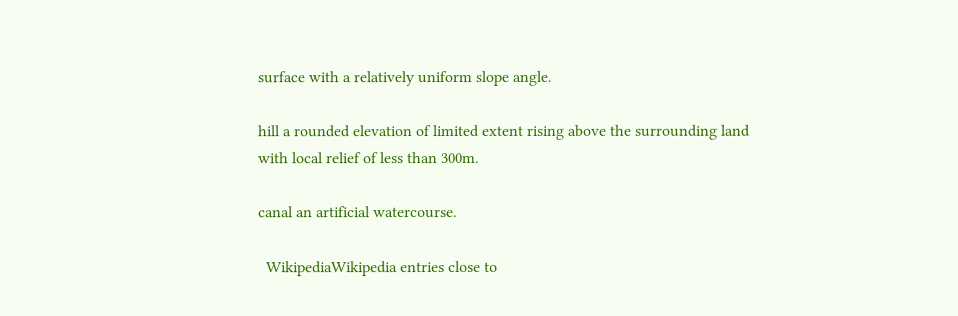surface with a relatively uniform slope angle.

hill a rounded elevation of limited extent rising above the surrounding land with local relief of less than 300m.

canal an artificial watercourse.

  WikipediaWikipedia entries close to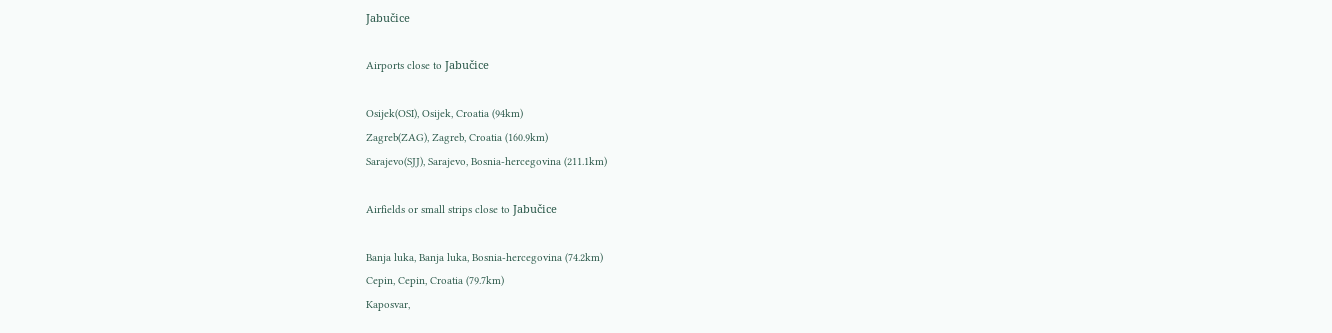Jabučice

Airports close to Jabučice

Osijek(OSI), Osijek, Croatia (94km)
Zagreb(ZAG), Zagreb, Croatia (160.9km)
Sarajevo(SJJ), Sarajevo, Bosnia-hercegovina (211.1km)

Airfields or small strips close to Jabučice

Banja luka, Banja luka, Bosnia-hercegovina (74.2km)
Cepin, Cepin, Croatia (79.7km)
Kaposvar,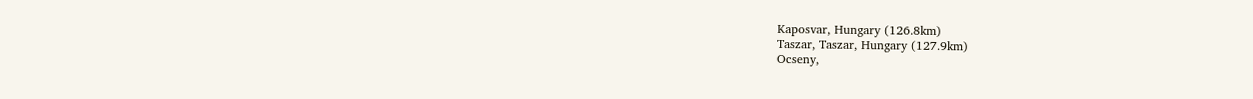Kaposvar, Hungary (126.8km)
Taszar, Taszar, Hungary (127.9km)
Ocseny,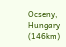Ocseny, Hungary (146km)